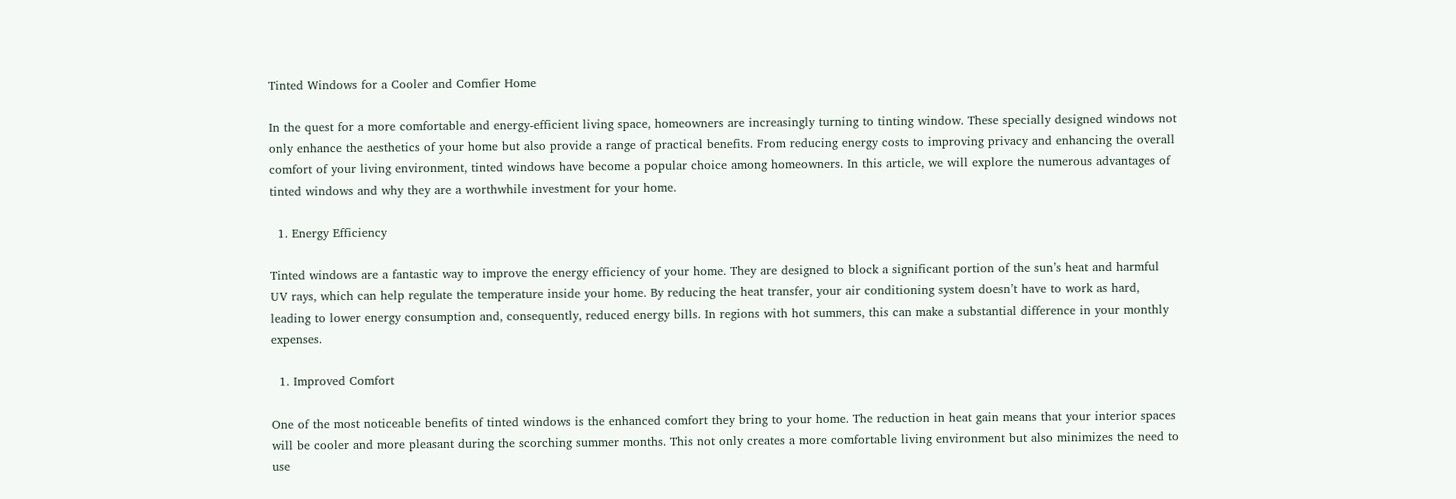Tinted Windows for a Cooler and Comfier Home

In the quest for a more comfortable and energy-efficient living space, homeowners are increasingly turning to tinting window. These specially designed windows not only enhance the aesthetics of your home but also provide a range of practical benefits. From reducing energy costs to improving privacy and enhancing the overall comfort of your living environment, tinted windows have become a popular choice among homeowners. In this article, we will explore the numerous advantages of tinted windows and why they are a worthwhile investment for your home.

  1. Energy Efficiency

Tinted windows are a fantastic way to improve the energy efficiency of your home. They are designed to block a significant portion of the sun’s heat and harmful UV rays, which can help regulate the temperature inside your home. By reducing the heat transfer, your air conditioning system doesn’t have to work as hard, leading to lower energy consumption and, consequently, reduced energy bills. In regions with hot summers, this can make a substantial difference in your monthly expenses.

  1. Improved Comfort

One of the most noticeable benefits of tinted windows is the enhanced comfort they bring to your home. The reduction in heat gain means that your interior spaces will be cooler and more pleasant during the scorching summer months. This not only creates a more comfortable living environment but also minimizes the need to use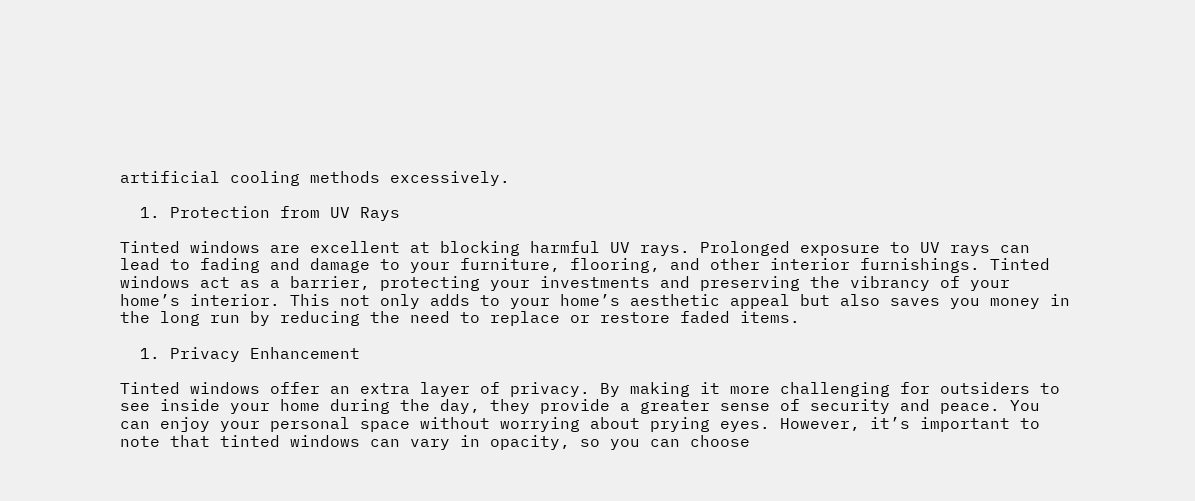artificial cooling methods excessively.

  1. Protection from UV Rays

Tinted windows are excellent at blocking harmful UV rays. Prolonged exposure to UV rays can lead to fading and damage to your furniture, flooring, and other interior furnishings. Tinted windows act as a barrier, protecting your investments and preserving the vibrancy of your home’s interior. This not only adds to your home’s aesthetic appeal but also saves you money in the long run by reducing the need to replace or restore faded items.

  1. Privacy Enhancement

Tinted windows offer an extra layer of privacy. By making it more challenging for outsiders to see inside your home during the day, they provide a greater sense of security and peace. You can enjoy your personal space without worrying about prying eyes. However, it’s important to note that tinted windows can vary in opacity, so you can choose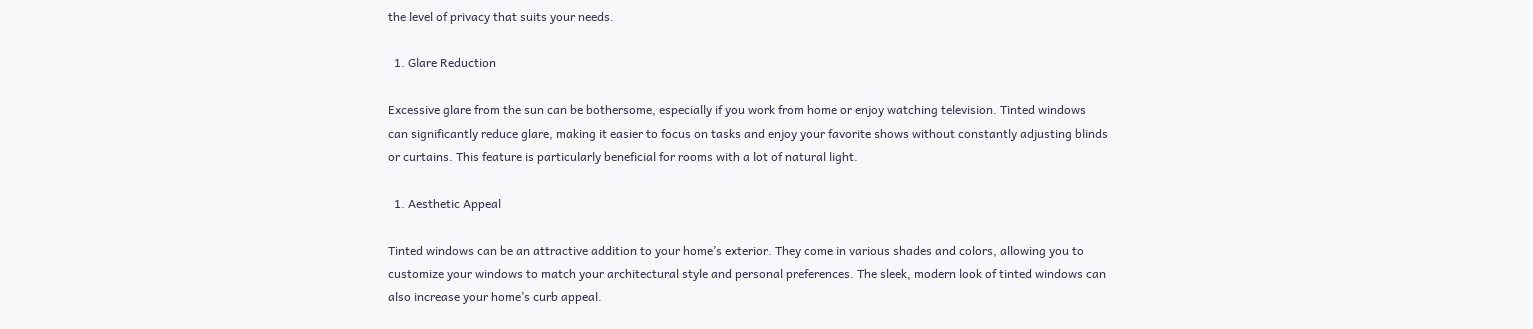the level of privacy that suits your needs.

  1. Glare Reduction

Excessive glare from the sun can be bothersome, especially if you work from home or enjoy watching television. Tinted windows can significantly reduce glare, making it easier to focus on tasks and enjoy your favorite shows without constantly adjusting blinds or curtains. This feature is particularly beneficial for rooms with a lot of natural light.

  1. Aesthetic Appeal

Tinted windows can be an attractive addition to your home’s exterior. They come in various shades and colors, allowing you to customize your windows to match your architectural style and personal preferences. The sleek, modern look of tinted windows can also increase your home’s curb appeal.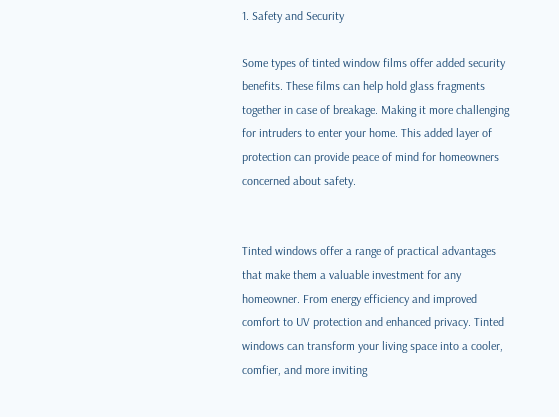1. Safety and Security

Some types of tinted window films offer added security benefits. These films can help hold glass fragments together in case of breakage. Making it more challenging for intruders to enter your home. This added layer of protection can provide peace of mind for homeowners concerned about safety.


Tinted windows offer a range of practical advantages that make them a valuable investment for any homeowner. From energy efficiency and improved comfort to UV protection and enhanced privacy. Tinted windows can transform your living space into a cooler, comfier, and more inviting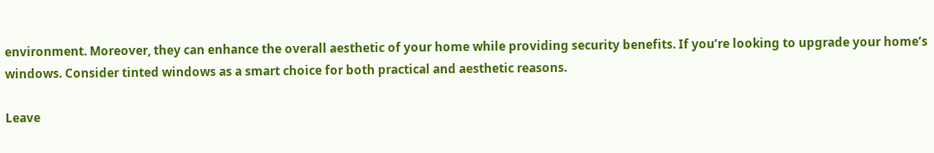environment. Moreover, they can enhance the overall aesthetic of your home while providing security benefits. If you’re looking to upgrade your home’s windows. Consider tinted windows as a smart choice for both practical and aesthetic reasons.

Leave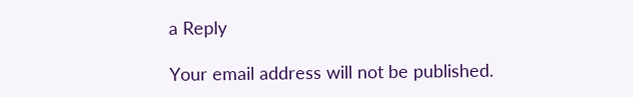a Reply

Your email address will not be published.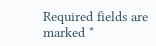Required fields are marked *